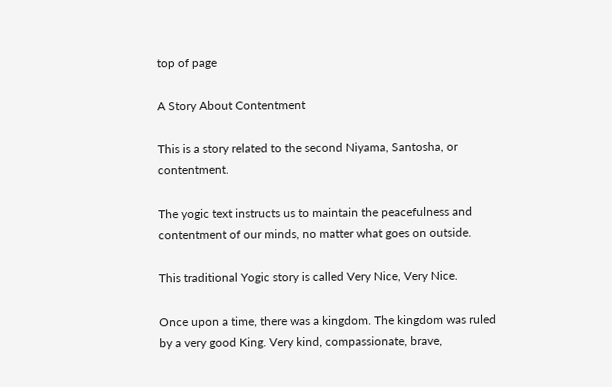top of page

A Story About Contentment

This is a story related to the second Niyama, Santosha, or contentment.

The yogic text instructs us to maintain the peacefulness and contentment of our minds, no matter what goes on outside.

This traditional Yogic story is called Very Nice, Very Nice.

Once upon a time, there was a kingdom. The kingdom was ruled by a very good King. Very kind, compassionate, brave,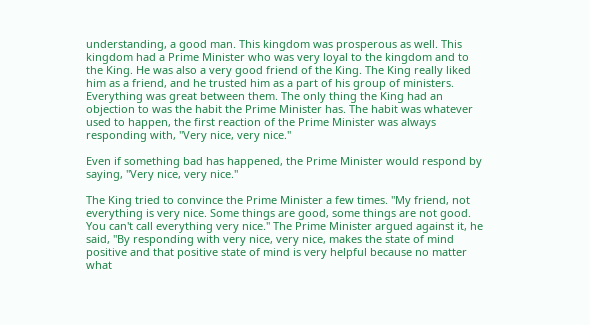understanding, a good man. This kingdom was prosperous as well. This kingdom had a Prime Minister who was very loyal to the kingdom and to the King. He was also a very good friend of the King. The King really liked him as a friend, and he trusted him as a part of his group of ministers. Everything was great between them. The only thing the King had an objection to was the habit the Prime Minister has. The habit was whatever used to happen, the first reaction of the Prime Minister was always responding with, "Very nice, very nice."

Even if something bad has happened, the Prime Minister would respond by saying, "Very nice, very nice."

The King tried to convince the Prime Minister a few times. "My friend, not everything is very nice. Some things are good, some things are not good. You can't call everything very nice." The Prime Minister argued against it, he said, "By responding with very nice, very nice, makes the state of mind positive and that positive state of mind is very helpful because no matter what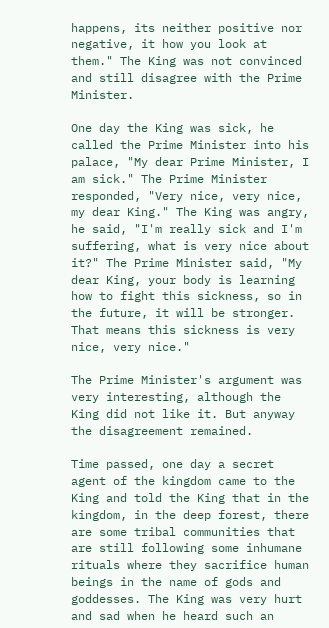happens, its neither positive nor negative, it how you look at them." The King was not convinced and still disagree with the Prime Minister.

One day the King was sick, he called the Prime Minister into his palace, "My dear Prime Minister, I am sick." The Prime Minister responded, "Very nice, very nice, my dear King." The King was angry, he said, "I'm really sick and I'm suffering, what is very nice about it?" The Prime Minister said, "My dear King, your body is learning how to fight this sickness, so in the future, it will be stronger. That means this sickness is very nice, very nice."

The Prime Minister's argument was very interesting, although the King did not like it. But anyway the disagreement remained.

Time passed, one day a secret agent of the kingdom came to the King and told the King that in the kingdom, in the deep forest, there are some tribal communities that are still following some inhumane rituals where they sacrifice human beings in the name of gods and goddesses. The King was very hurt and sad when he heard such an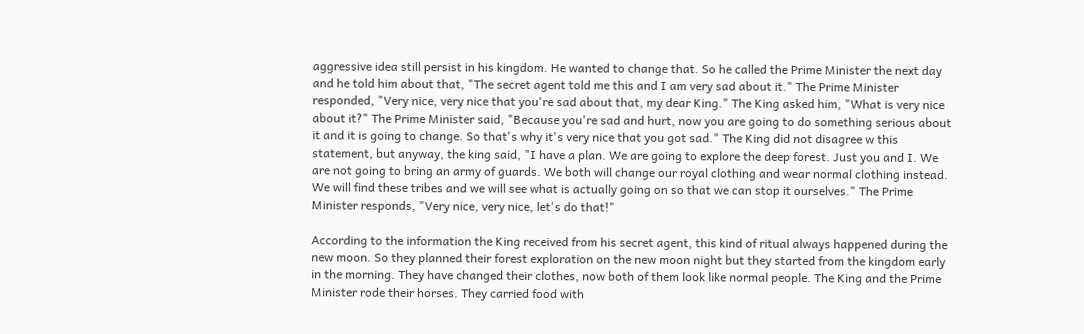aggressive idea still persist in his kingdom. He wanted to change that. So he called the Prime Minister the next day and he told him about that, "The secret agent told me this and I am very sad about it." The Prime Minister responded, "Very nice, very nice that you're sad about that, my dear King." The King asked him, "What is very nice about it?" The Prime Minister said, "Because you're sad and hurt, now you are going to do something serious about it and it is going to change. So that's why it's very nice that you got sad." The King did not disagree w this statement, but anyway, the king said, "I have a plan. We are going to explore the deep forest. Just you and I. We are not going to bring an army of guards. We both will change our royal clothing and wear normal clothing instead. We will find these tribes and we will see what is actually going on so that we can stop it ourselves." The Prime Minister responds, "Very nice, very nice, let's do that!"

According to the information the King received from his secret agent, this kind of ritual always happened during the new moon. So they planned their forest exploration on the new moon night but they started from the kingdom early in the morning. They have changed their clothes, now both of them look like normal people. The King and the Prime Minister rode their horses. They carried food with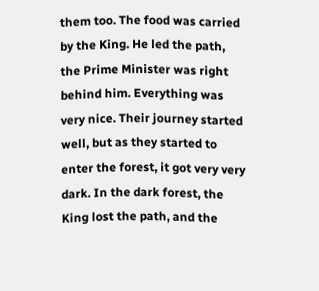them too. The food was carried by the King. He led the path, the Prime Minister was right behind him. Everything was very nice. Their journey started well, but as they started to enter the forest, it got very very dark. In the dark forest, the King lost the path, and the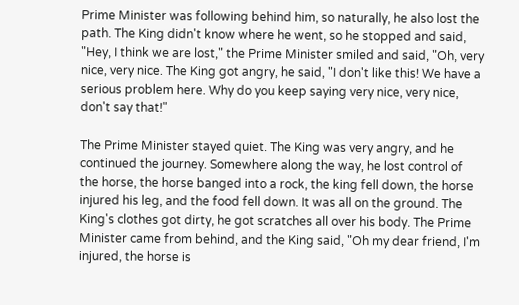Prime Minister was following behind him, so naturally, he also lost the path. The King didn't know where he went, so he stopped and said, "Hey, I think we are lost," the Prime Minister smiled and said, "Oh, very nice, very nice. The King got angry, he said, "I don't like this! We have a serious problem here. Why do you keep saying very nice, very nice, don't say that!"

The Prime Minister stayed quiet. The King was very angry, and he continued the journey. Somewhere along the way, he lost control of the horse, the horse banged into a rock, the king fell down, the horse injured his leg, and the food fell down. It was all on the ground. The King's clothes got dirty, he got scratches all over his body. The Prime Minister came from behind, and the King said, "Oh my dear friend, I'm injured, the horse is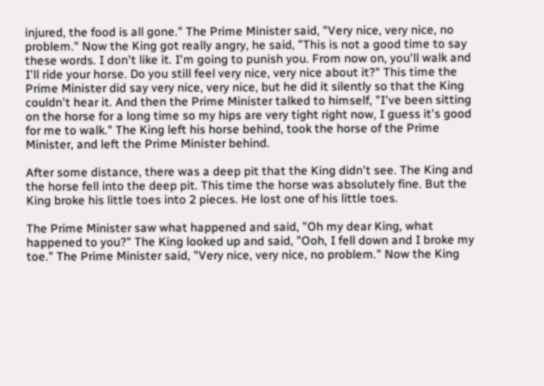injured, the food is all gone." The Prime Minister said, "Very nice, very nice, no problem." Now the King got really angry, he said, "This is not a good time to say these words. I don't like it. I'm going to punish you. From now on, you'll walk and I'll ride your horse. Do you still feel very nice, very nice about it?" This time the Prime Minister did say very nice, very nice, but he did it silently so that the King couldn't hear it. And then the Prime Minister talked to himself, "I've been sitting on the horse for a long time so my hips are very tight right now, I guess it's good for me to walk." The King left his horse behind, took the horse of the Prime Minister, and left the Prime Minister behind.

After some distance, there was a deep pit that the King didn't see. The King and the horse fell into the deep pit. This time the horse was absolutely fine. But the King broke his little toes into 2 pieces. He lost one of his little toes.

The Prime Minister saw what happened and said, "Oh my dear King, what happened to you?" The King looked up and said, "Ooh, I fell down and I broke my toe." The Prime Minister said, "Very nice, very nice, no problem." Now the King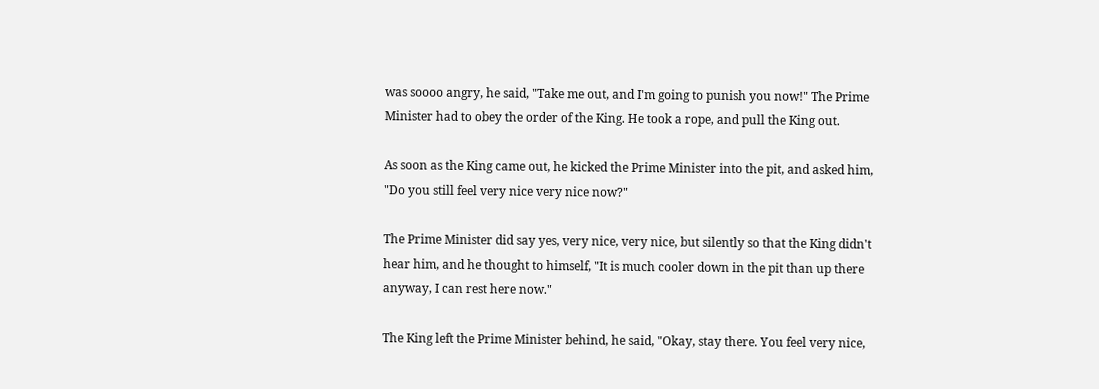was soooo angry, he said, "Take me out, and I'm going to punish you now!" The Prime Minister had to obey the order of the King. He took a rope, and pull the King out.

As soon as the King came out, he kicked the Prime Minister into the pit, and asked him, "Do you still feel very nice very nice now?"

The Prime Minister did say yes, very nice, very nice, but silently so that the King didn't hear him, and he thought to himself, "It is much cooler down in the pit than up there anyway, I can rest here now."

The King left the Prime Minister behind, he said, "Okay, stay there. You feel very nice,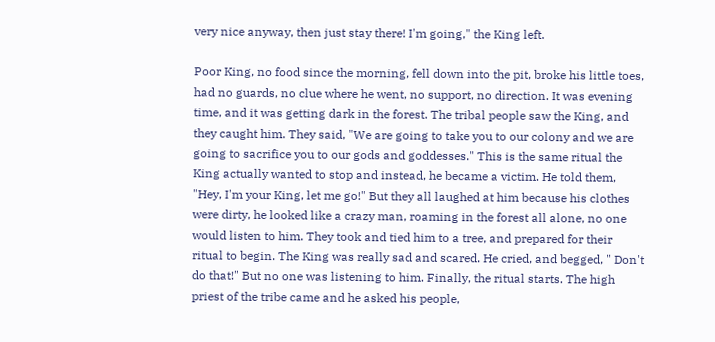very nice anyway, then just stay there! I'm going," the King left.

Poor King, no food since the morning, fell down into the pit, broke his little toes, had no guards, no clue where he went, no support, no direction. It was evening time, and it was getting dark in the forest. The tribal people saw the King, and they caught him. They said, "We are going to take you to our colony and we are going to sacrifice you to our gods and goddesses." This is the same ritual the King actually wanted to stop and instead, he became a victim. He told them, "Hey, I'm your King, let me go!" But they all laughed at him because his clothes were dirty, he looked like a crazy man, roaming in the forest all alone, no one would listen to him. They took and tied him to a tree, and prepared for their ritual to begin. The King was really sad and scared. He cried, and begged, " Don't do that!" But no one was listening to him. Finally, the ritual starts. The high priest of the tribe came and he asked his people,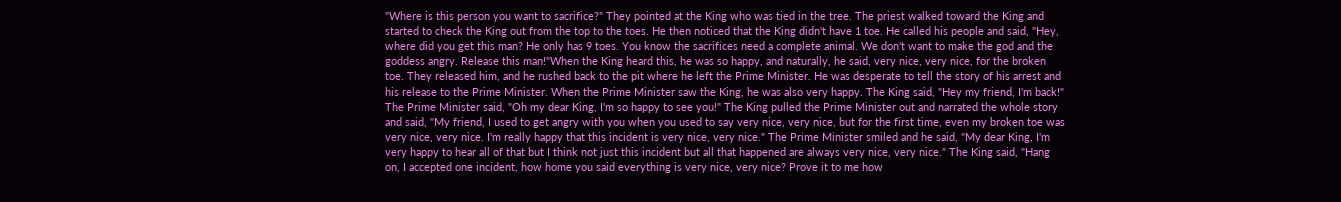"Where is this person you want to sacrifice?" They pointed at the King who was tied in the tree. The priest walked toward the King and started to check the King out from the top to the toes. He then noticed that the King didn't have 1 toe. He called his people and said, "Hey, where did you get this man? He only has 9 toes. You know the sacrifices need a complete animal. We don't want to make the god and the goddess angry. Release this man!"When the King heard this, he was so happy, and naturally, he said, very nice, very nice, for the broken toe. They released him, and he rushed back to the pit where he left the Prime Minister. He was desperate to tell the story of his arrest and his release to the Prime Minister. When the Prime Minister saw the King, he was also very happy. The King said, "Hey my friend, I'm back!" The Prime Minister said, "Oh my dear King, I'm so happy to see you!" The King pulled the Prime Minister out and narrated the whole story and said, "My friend, I used to get angry with you when you used to say very nice, very nice, but for the first time, even my broken toe was very nice, very nice. I'm really happy that this incident is very nice, very nice." The Prime Minister smiled and he said, "My dear King, I'm very happy to hear all of that but I think not just this incident but all that happened are always very nice, very nice." The King said, "Hang on, I accepted one incident, how home you said everything is very nice, very nice? Prove it to me how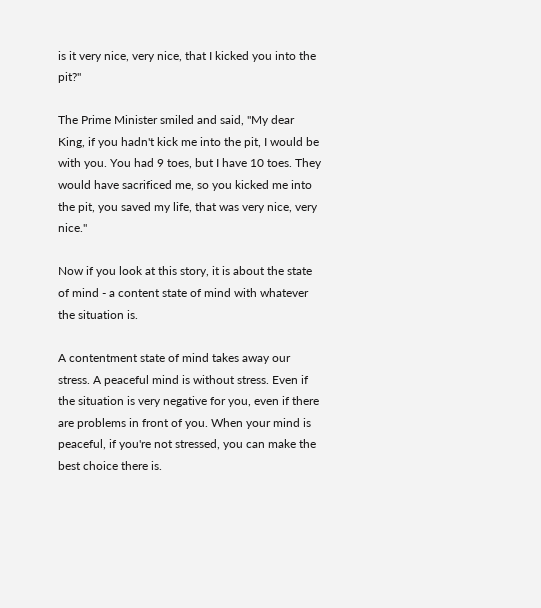is it very nice, very nice, that I kicked you into the pit?"

The Prime Minister smiled and said, "My dear King, if you hadn't kick me into the pit, I would be with you. You had 9 toes, but I have 10 toes. They would have sacrificed me, so you kicked me into the pit, you saved my life, that was very nice, very nice."

Now if you look at this story, it is about the state of mind - a content state of mind with whatever the situation is.

A contentment state of mind takes away our stress. A peaceful mind is without stress. Even if the situation is very negative for you, even if there are problems in front of you. When your mind is peaceful, if you're not stressed, you can make the best choice there is.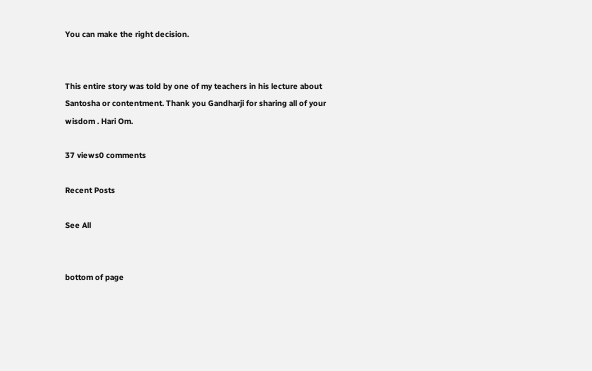You can make the right decision.


This entire story was told by one of my teachers in his lecture about Santosha or contentment. Thank you Gandharji for sharing all of your wisdom . Hari Om.

37 views0 comments

Recent Posts

See All


bottom of page